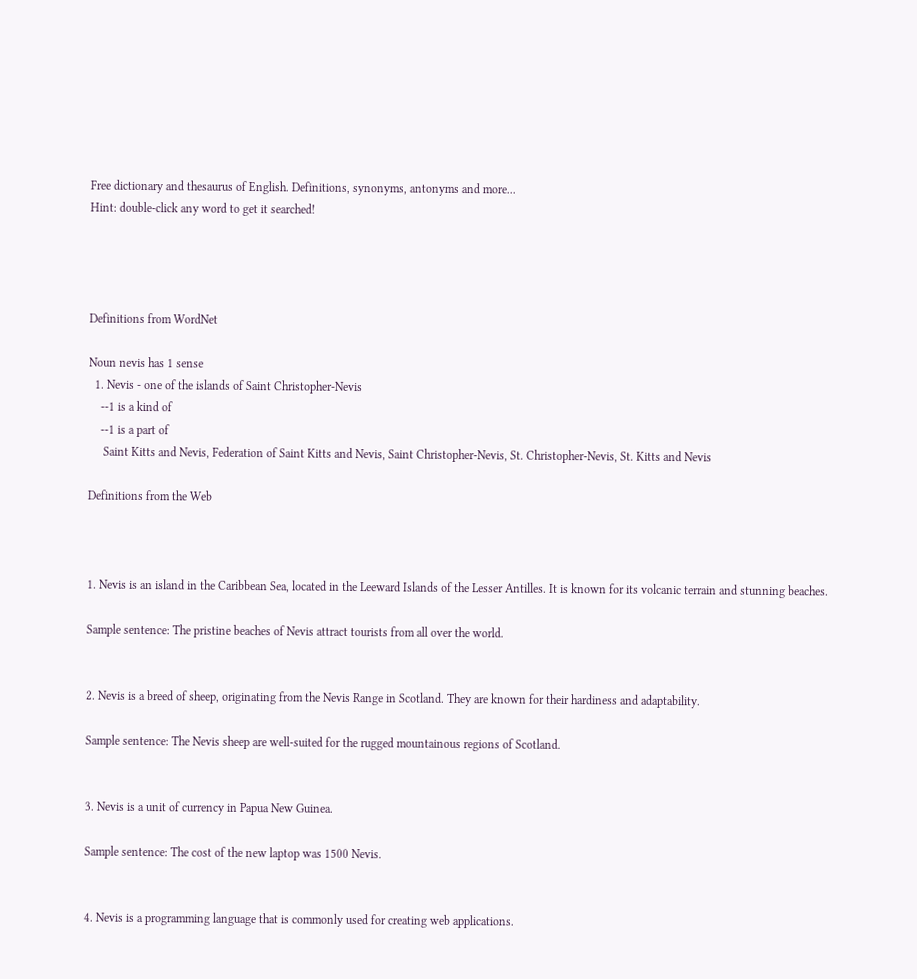Free dictionary and thesaurus of English. Definitions, synonyms, antonyms and more...
Hint: double-click any word to get it searched!




Definitions from WordNet

Noun nevis has 1 sense
  1. Nevis - one of the islands of Saint Christopher-Nevis
    --1 is a kind of
    --1 is a part of
     Saint Kitts and Nevis, Federation of Saint Kitts and Nevis, Saint Christopher-Nevis, St. Christopher-Nevis, St. Kitts and Nevis

Definitions from the Web



1. Nevis is an island in the Caribbean Sea, located in the Leeward Islands of the Lesser Antilles. It is known for its volcanic terrain and stunning beaches.

Sample sentence: The pristine beaches of Nevis attract tourists from all over the world.


2. Nevis is a breed of sheep, originating from the Nevis Range in Scotland. They are known for their hardiness and adaptability.

Sample sentence: The Nevis sheep are well-suited for the rugged mountainous regions of Scotland.


3. Nevis is a unit of currency in Papua New Guinea.

Sample sentence: The cost of the new laptop was 1500 Nevis.


4. Nevis is a programming language that is commonly used for creating web applications.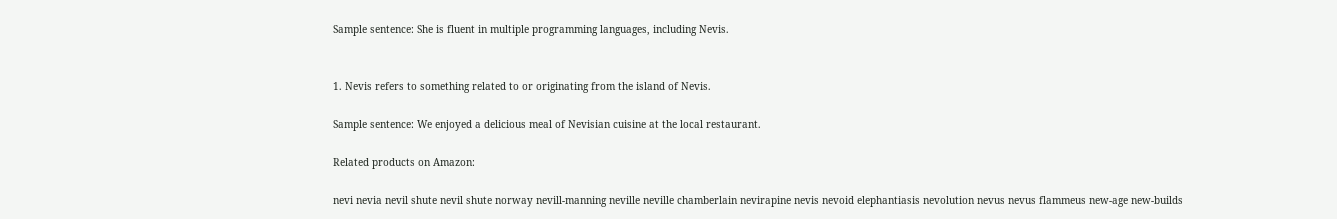Sample sentence: She is fluent in multiple programming languages, including Nevis.


1. Nevis refers to something related to or originating from the island of Nevis.

Sample sentence: We enjoyed a delicious meal of Nevisian cuisine at the local restaurant.

Related products on Amazon:

nevi nevia nevil shute nevil shute norway nevill-manning neville neville chamberlain nevirapine nevis nevoid elephantiasis nevolution nevus nevus flammeus new-age new-builds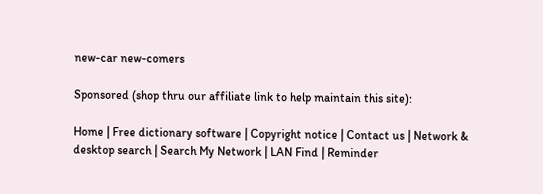new-car new-comers

Sponsored (shop thru our affiliate link to help maintain this site):

Home | Free dictionary software | Copyright notice | Contact us | Network & desktop search | Search My Network | LAN Find | Reminder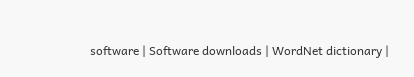software | Software downloads | WordNet dictionary |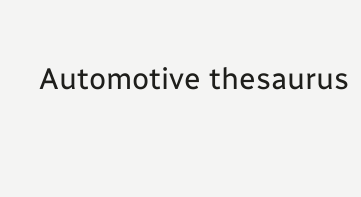Automotive thesaurus